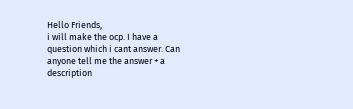Hello Friends,
i will make the ocp. I have a question which i cant answer. Can anyone tell me the answer + a description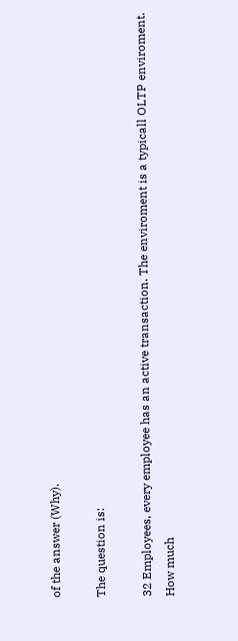of the answer (Why).

The question is:

32 Employees, every employee has an active transaction. The enviroment is a typicall OLTP enviroment.
How much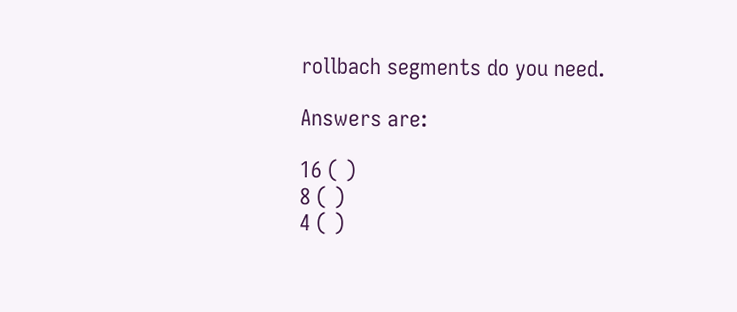rollbach segments do you need.

Answers are:

16 ( )
8 ( )
4 ( )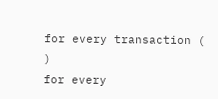for every transaction ( )
for every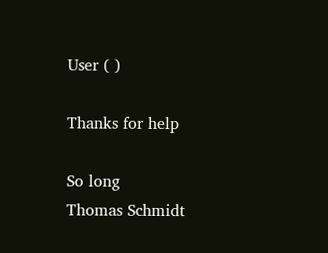User ( )

Thanks for help

So long
Thomas Schmidt